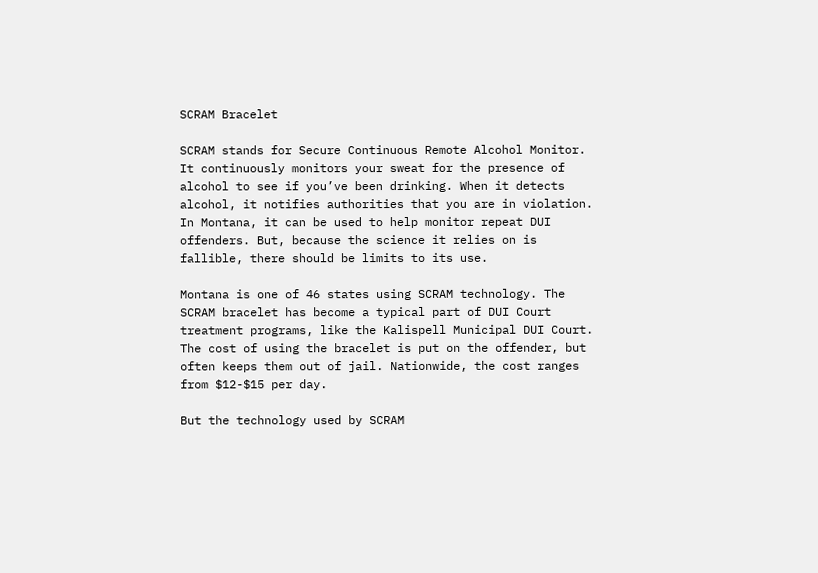SCRAM Bracelet

SCRAM stands for Secure Continuous Remote Alcohol Monitor. It continuously monitors your sweat for the presence of alcohol to see if you’ve been drinking. When it detects alcohol, it notifies authorities that you are in violation. In Montana, it can be used to help monitor repeat DUI offenders. But, because the science it relies on is fallible, there should be limits to its use.

Montana is one of 46 states using SCRAM technology. The SCRAM bracelet has become a typical part of DUI Court treatment programs, like the Kalispell Municipal DUI Court. The cost of using the bracelet is put on the offender, but often keeps them out of jail. Nationwide, the cost ranges from $12-$15 per day.

But the technology used by SCRAM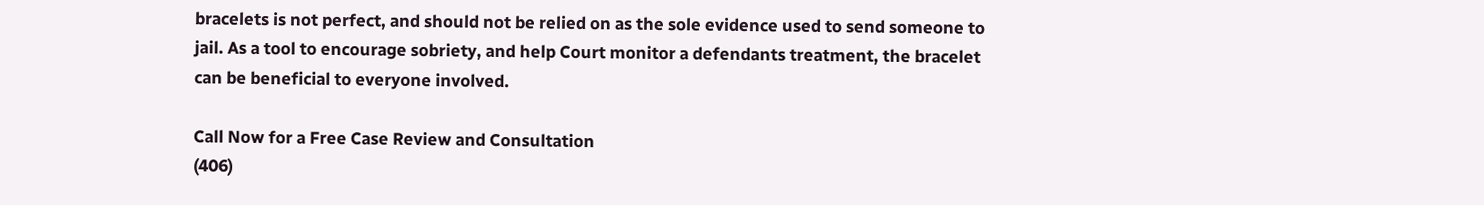bracelets is not perfect, and should not be relied on as the sole evidence used to send someone to jail. As a tool to encourage sobriety, and help Court monitor a defendants treatment, the bracelet can be beneficial to everyone involved.

Call Now for a Free Case Review and Consultation
(406)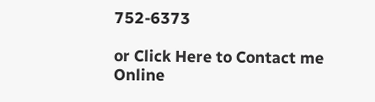752-6373

or Click Here to Contact me Online